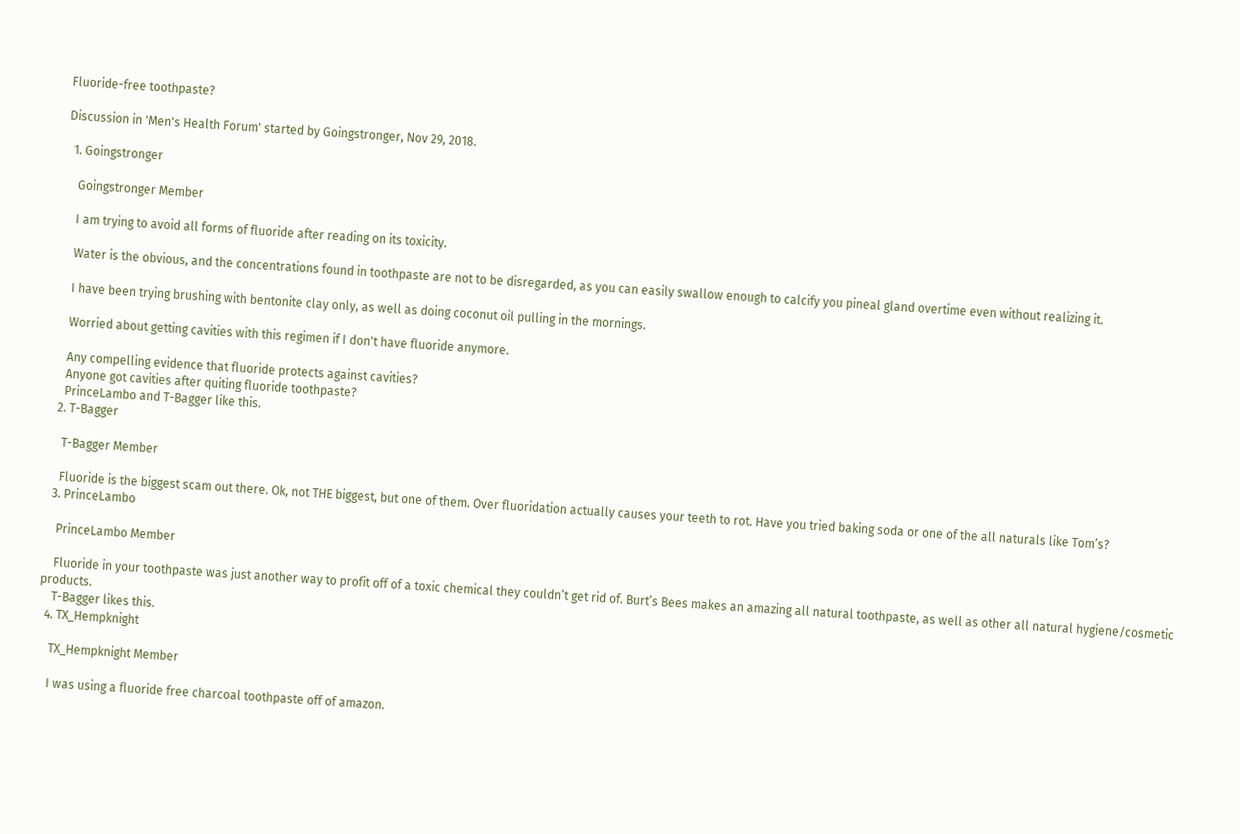Fluoride-free toothpaste?

Discussion in 'Men's Health Forum' started by Goingstronger, Nov 29, 2018.

  1. Goingstronger

    Goingstronger Member

    I am trying to avoid all forms of fluoride after reading on its toxicity.

    Water is the obvious, and the concentrations found in toothpaste are not to be disregarded, as you can easily swallow enough to calcify you pineal gland overtime even without realizing it.

    I have been trying brushing with bentonite clay only, as well as doing coconut oil pulling in the mornings.

    Worried about getting cavities with this regimen if I don't have fluoride anymore.

    Any compelling evidence that fluoride protects against cavities?
    Anyone got cavities after quiting fluoride toothpaste?
    PrinceLambo and T-Bagger like this.
  2. T-Bagger

    T-Bagger Member

    Fluoride is the biggest scam out there. Ok, not THE biggest, but one of them. Over fluoridation actually causes your teeth to rot. Have you tried baking soda or one of the all naturals like Tom’s?
  3. PrinceLambo

    PrinceLambo Member

    Fluoride in your toothpaste was just another way to profit off of a toxic chemical they couldn’t get rid of. Burt’s Bees makes an amazing all natural toothpaste, as well as other all natural hygiene/cosmetic products.
    T-Bagger likes this.
  4. TX_Hempknight

    TX_Hempknight Member

    I was using a fluoride free charcoal toothpaste off of amazon.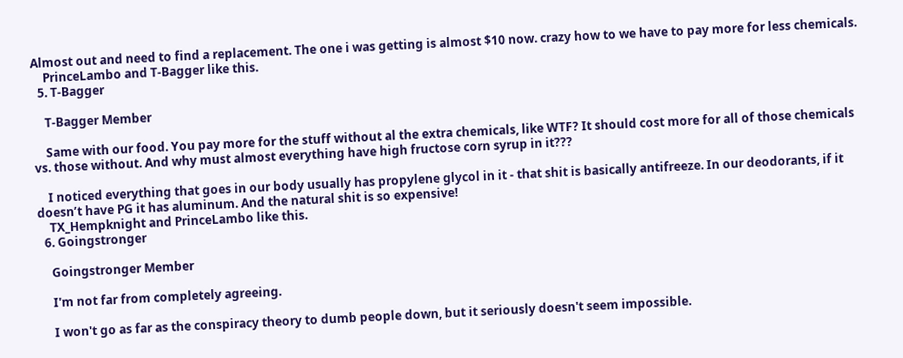Almost out and need to find a replacement. The one i was getting is almost $10 now. crazy how to we have to pay more for less chemicals.
    PrinceLambo and T-Bagger like this.
  5. T-Bagger

    T-Bagger Member

    Same with our food. You pay more for the stuff without al the extra chemicals, like WTF? It should cost more for all of those chemicals vs. those without. And why must almost everything have high fructose corn syrup in it???

    I noticed everything that goes in our body usually has propylene glycol in it - that shit is basically antifreeze. In our deodorants, if it doesn’t have PG it has aluminum. And the natural shit is so expensive!
    TX_Hempknight and PrinceLambo like this.
  6. Goingstronger

    Goingstronger Member

    I'm not far from completely agreeing.

    I won't go as far as the conspiracy theory to dumb people down, but it seriously doesn't seem impossible.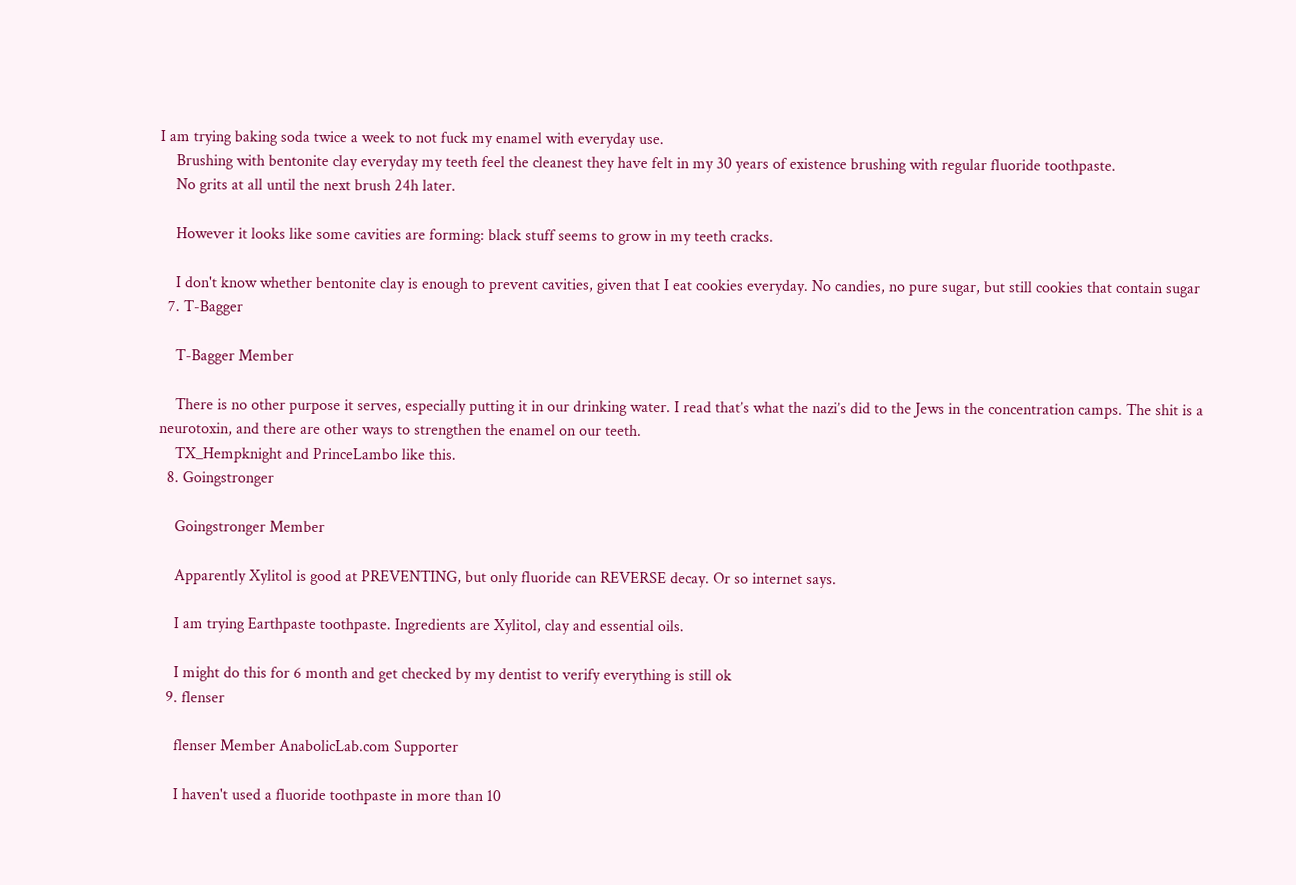I am trying baking soda twice a week to not fuck my enamel with everyday use.
    Brushing with bentonite clay everyday my teeth feel the cleanest they have felt in my 30 years of existence brushing with regular fluoride toothpaste.
    No grits at all until the next brush 24h later.

    However it looks like some cavities are forming: black stuff seems to grow in my teeth cracks.

    I don't know whether bentonite clay is enough to prevent cavities, given that I eat cookies everyday. No candies, no pure sugar, but still cookies that contain sugar
  7. T-Bagger

    T-Bagger Member

    There is no other purpose it serves, especially putting it in our drinking water. I read that’s what the nazi’s did to the Jews in the concentration camps. The shit is a neurotoxin, and there are other ways to strengthen the enamel on our teeth.
    TX_Hempknight and PrinceLambo like this.
  8. Goingstronger

    Goingstronger Member

    Apparently Xylitol is good at PREVENTING, but only fluoride can REVERSE decay. Or so internet says.

    I am trying Earthpaste toothpaste. Ingredients are Xylitol, clay and essential oils.

    I might do this for 6 month and get checked by my dentist to verify everything is still ok
  9. flenser

    flenser Member AnabolicLab.com Supporter

    I haven't used a fluoride toothpaste in more than 10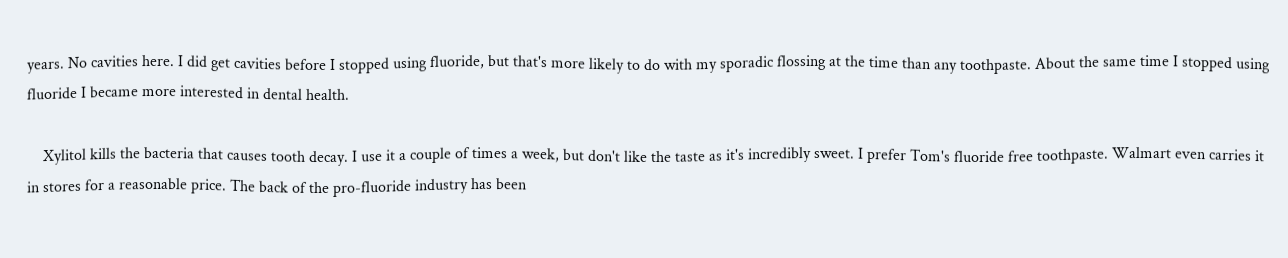years. No cavities here. I did get cavities before I stopped using fluoride, but that's more likely to do with my sporadic flossing at the time than any toothpaste. About the same time I stopped using fluoride I became more interested in dental health.

    Xylitol kills the bacteria that causes tooth decay. I use it a couple of times a week, but don't like the taste as it's incredibly sweet. I prefer Tom's fluoride free toothpaste. Walmart even carries it in stores for a reasonable price. The back of the pro-fluoride industry has been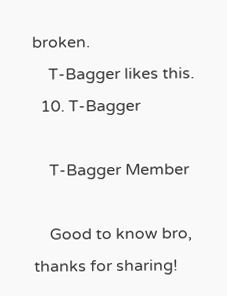broken.
    T-Bagger likes this.
  10. T-Bagger

    T-Bagger Member

    Good to know bro, thanks for sharing!